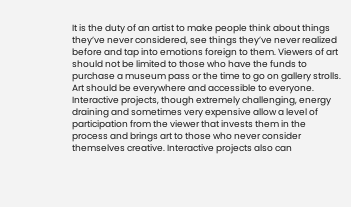It is the duty of an artist to make people think about things they’ve never considered, see things they’ve never realized before and tap into emotions foreign to them. Viewers of art should not be limited to those who have the funds to purchase a museum pass or the time to go on gallery strolls. Art should be everywhere and accessible to everyone. Interactive projects, though extremely challenging, energy draining and sometimes very expensive allow a level of participation from the viewer that invests them in the process and brings art to those who never consider themselves creative. Interactive projects also can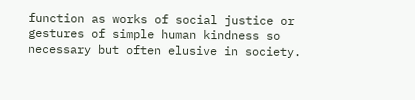function as works of social justice or gestures of simple human kindness so necessary but often elusive in society.